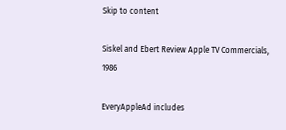Skip to content

Siskel and Ebert Review Apple TV Commercials, 1986

EveryAppleAd includes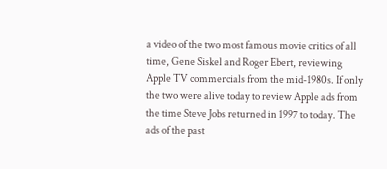a video of the two most famous movie critics of all time, Gene Siskel and Roger Ebert, reviewing Apple TV commercials from the mid-1980s. If only the two were alive today to review Apple ads from the time Steve Jobs returned in 1997 to today. The ads of the past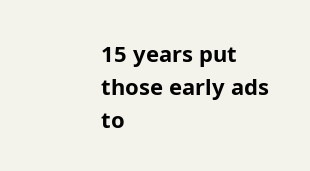15 years put those early ads to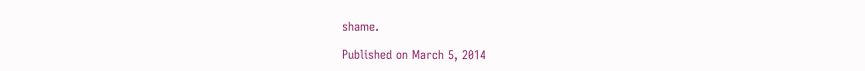shame.

Published on March 5, 2014